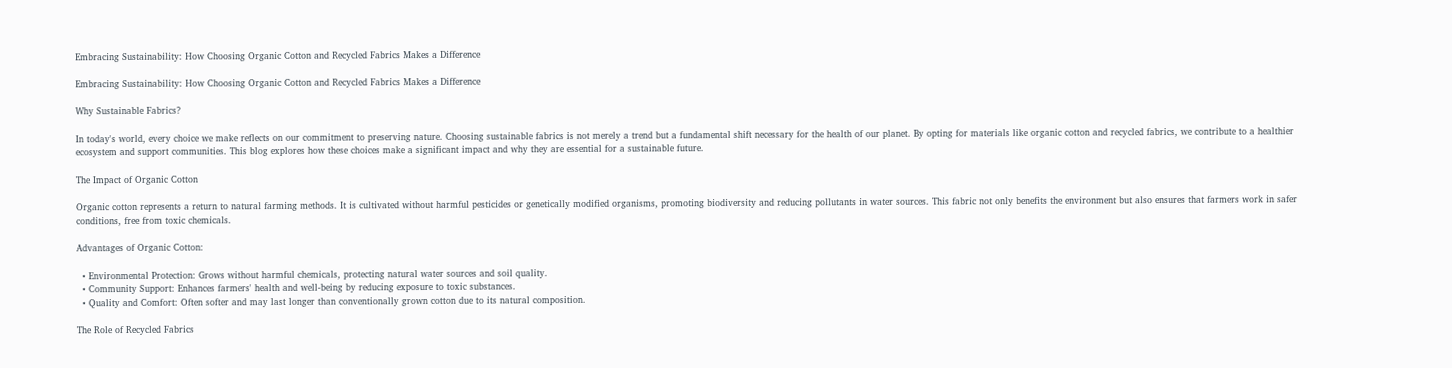Embracing Sustainability: How Choosing Organic Cotton and Recycled Fabrics Makes a Difference

Embracing Sustainability: How Choosing Organic Cotton and Recycled Fabrics Makes a Difference

Why Sustainable Fabrics?

In today's world, every choice we make reflects on our commitment to preserving nature. Choosing sustainable fabrics is not merely a trend but a fundamental shift necessary for the health of our planet. By opting for materials like organic cotton and recycled fabrics, we contribute to a healthier ecosystem and support communities. This blog explores how these choices make a significant impact and why they are essential for a sustainable future.

The Impact of Organic Cotton

Organic cotton represents a return to natural farming methods. It is cultivated without harmful pesticides or genetically modified organisms, promoting biodiversity and reducing pollutants in water sources. This fabric not only benefits the environment but also ensures that farmers work in safer conditions, free from toxic chemicals.

Advantages of Organic Cotton:

  • Environmental Protection: Grows without harmful chemicals, protecting natural water sources and soil quality.
  • Community Support: Enhances farmers' health and well-being by reducing exposure to toxic substances.
  • Quality and Comfort: Often softer and may last longer than conventionally grown cotton due to its natural composition.

The Role of Recycled Fabrics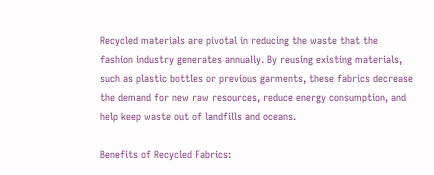Recycled materials are pivotal in reducing the waste that the fashion industry generates annually. By reusing existing materials, such as plastic bottles or previous garments, these fabrics decrease the demand for new raw resources, reduce energy consumption, and help keep waste out of landfills and oceans.

Benefits of Recycled Fabrics: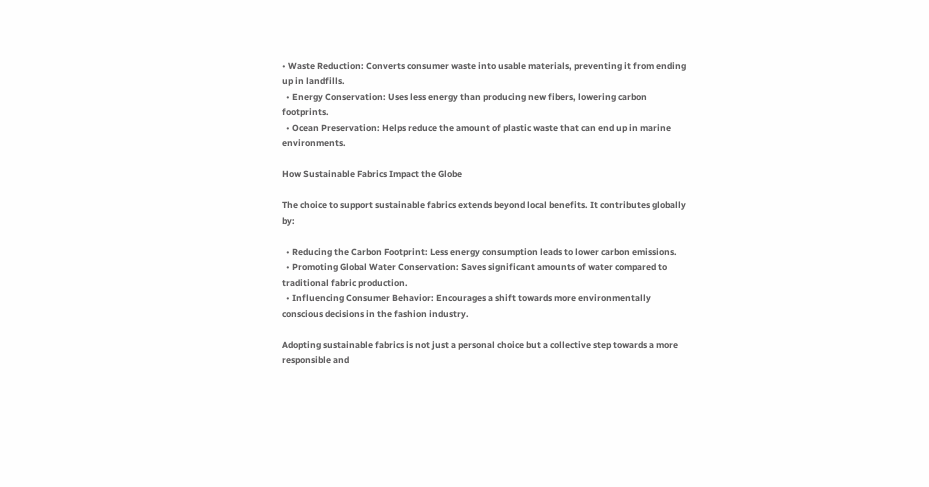• Waste Reduction: Converts consumer waste into usable materials, preventing it from ending up in landfills.
  • Energy Conservation: Uses less energy than producing new fibers, lowering carbon footprints.
  • Ocean Preservation: Helps reduce the amount of plastic waste that can end up in marine environments.

How Sustainable Fabrics Impact the Globe

The choice to support sustainable fabrics extends beyond local benefits. It contributes globally by:

  • Reducing the Carbon Footprint: Less energy consumption leads to lower carbon emissions.
  • Promoting Global Water Conservation: Saves significant amounts of water compared to traditional fabric production.
  • Influencing Consumer Behavior: Encourages a shift towards more environmentally conscious decisions in the fashion industry.

Adopting sustainable fabrics is not just a personal choice but a collective step towards a more responsible and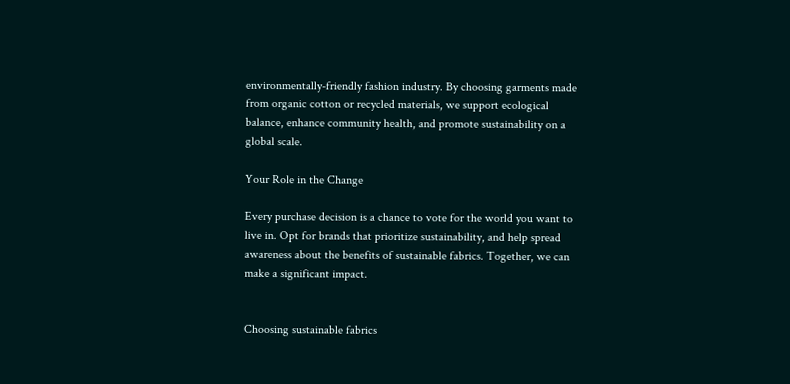environmentally-friendly fashion industry. By choosing garments made from organic cotton or recycled materials, we support ecological balance, enhance community health, and promote sustainability on a global scale.

Your Role in the Change

Every purchase decision is a chance to vote for the world you want to live in. Opt for brands that prioritize sustainability, and help spread awareness about the benefits of sustainable fabrics. Together, we can make a significant impact.


Choosing sustainable fabrics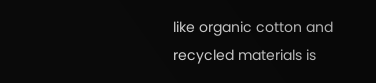like organic cotton and recycled materials is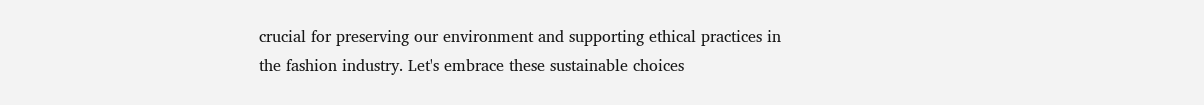crucial for preserving our environment and supporting ethical practices in the fashion industry. Let's embrace these sustainable choices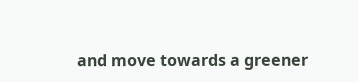and move towards a greener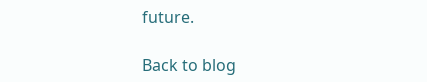future.

Back to blog